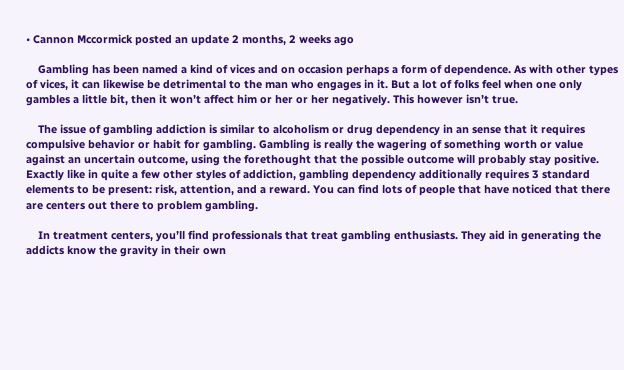• Cannon Mccormick posted an update 2 months, 2 weeks ago

    Gambling has been named a kind of vices and on occasion perhaps a form of dependence. As with other types of vices, it can likewise be detrimental to the man who engages in it. But a lot of folks feel when one only gambles a little bit, then it won’t affect him or her or her negatively. This however isn’t true.

    The issue of gambling addiction is similar to alcoholism or drug dependency in an sense that it requires compulsive behavior or habit for gambling. Gambling is really the wagering of something worth or value against an uncertain outcome, using the forethought that the possible outcome will probably stay positive. Exactly like in quite a few other styles of addiction, gambling dependency additionally requires 3 standard elements to be present: risk, attention, and a reward. You can find lots of people that have noticed that there are centers out there to problem gambling.

    In treatment centers, you’ll find professionals that treat gambling enthusiasts. They aid in generating the addicts know the gravity in their own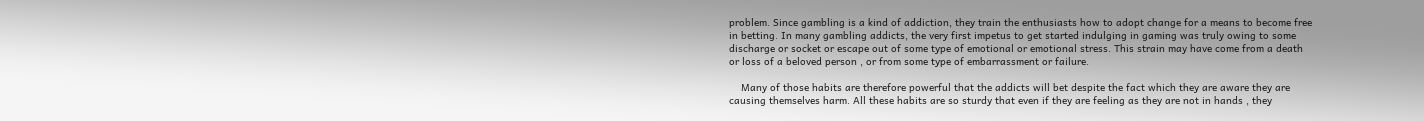problem. Since gambling is a kind of addiction, they train the enthusiasts how to adopt change for a means to become free in betting. In many gambling addicts, the very first impetus to get started indulging in gaming was truly owing to some discharge or socket or escape out of some type of emotional or emotional stress. This strain may have come from a death or loss of a beloved person , or from some type of embarrassment or failure.

    Many of those habits are therefore powerful that the addicts will bet despite the fact which they are aware they are causing themselves harm. All these habits are so sturdy that even if they are feeling as they are not in hands , they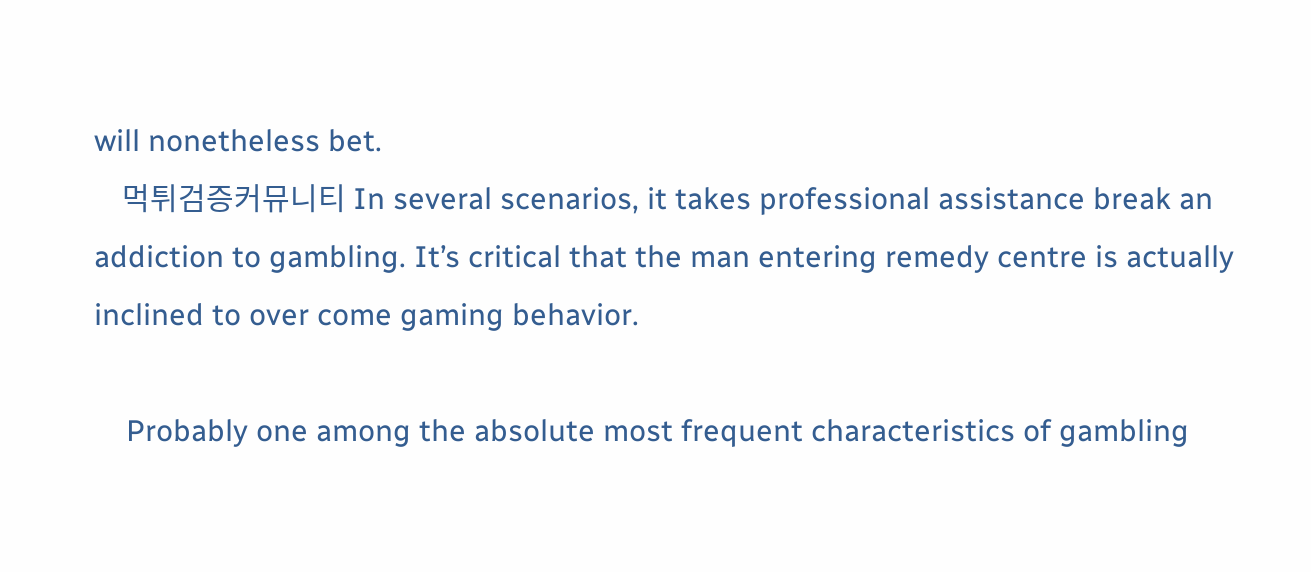will nonetheless bet.
    먹튀검증커뮤니티 In several scenarios, it takes professional assistance break an addiction to gambling. It’s critical that the man entering remedy centre is actually inclined to over come gaming behavior.

    Probably one among the absolute most frequent characteristics of gambling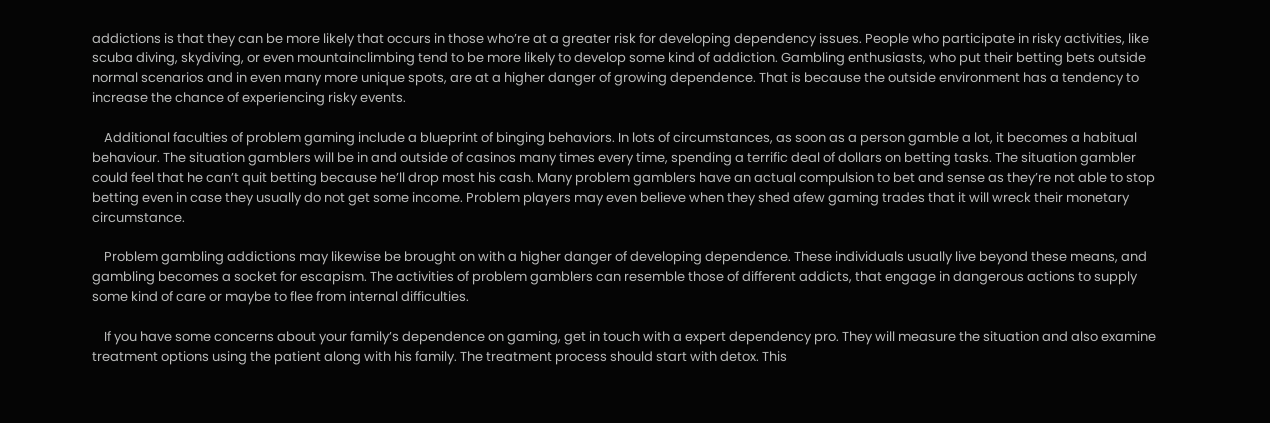addictions is that they can be more likely that occurs in those who’re at a greater risk for developing dependency issues. People who participate in risky activities, like scuba diving, skydiving, or even mountainclimbing tend to be more likely to develop some kind of addiction. Gambling enthusiasts, who put their betting bets outside normal scenarios and in even many more unique spots, are at a higher danger of growing dependence. That is because the outside environment has a tendency to increase the chance of experiencing risky events.

    Additional faculties of problem gaming include a blueprint of binging behaviors. In lots of circumstances, as soon as a person gamble a lot, it becomes a habitual behaviour. The situation gamblers will be in and outside of casinos many times every time, spending a terrific deal of dollars on betting tasks. The situation gambler could feel that he can’t quit betting because he’ll drop most his cash. Many problem gamblers have an actual compulsion to bet and sense as they’re not able to stop betting even in case they usually do not get some income. Problem players may even believe when they shed afew gaming trades that it will wreck their monetary circumstance.

    Problem gambling addictions may likewise be brought on with a higher danger of developing dependence. These individuals usually live beyond these means, and gambling becomes a socket for escapism. The activities of problem gamblers can resemble those of different addicts, that engage in dangerous actions to supply some kind of care or maybe to flee from internal difficulties.

    If you have some concerns about your family’s dependence on gaming, get in touch with a expert dependency pro. They will measure the situation and also examine treatment options using the patient along with his family. The treatment process should start with detox. This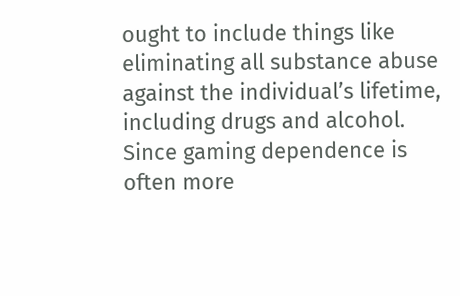ought to include things like eliminating all substance abuse against the individual’s lifetime, including drugs and alcohol. Since gaming dependence is often more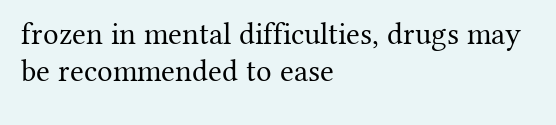frozen in mental difficulties, drugs may be recommended to ease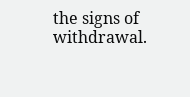the signs of withdrawal.